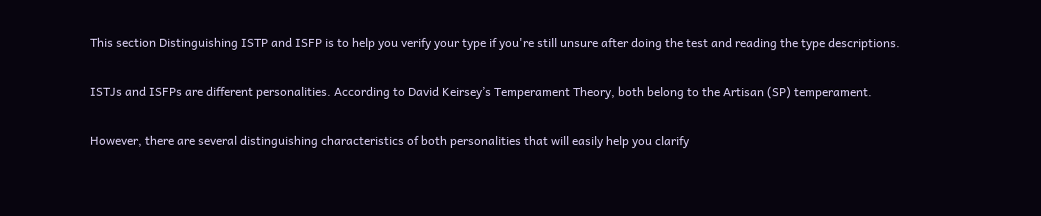This section Distinguishing ISTP and ISFP is to help you verify your type if you're still unsure after doing the test and reading the type descriptions.

ISTJs and ISFPs are different personalities. According to David Keirsey’s Temperament Theory, both belong to the Artisan (SP) temperament.

However, there are several distinguishing characteristics of both personalities that will easily help you clarify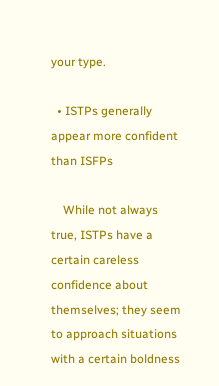your type.

  • ISTPs generally appear more confident than ISFPs

    While not always true, ISTPs have a certain careless confidence about themselves; they seem to approach situations with a certain boldness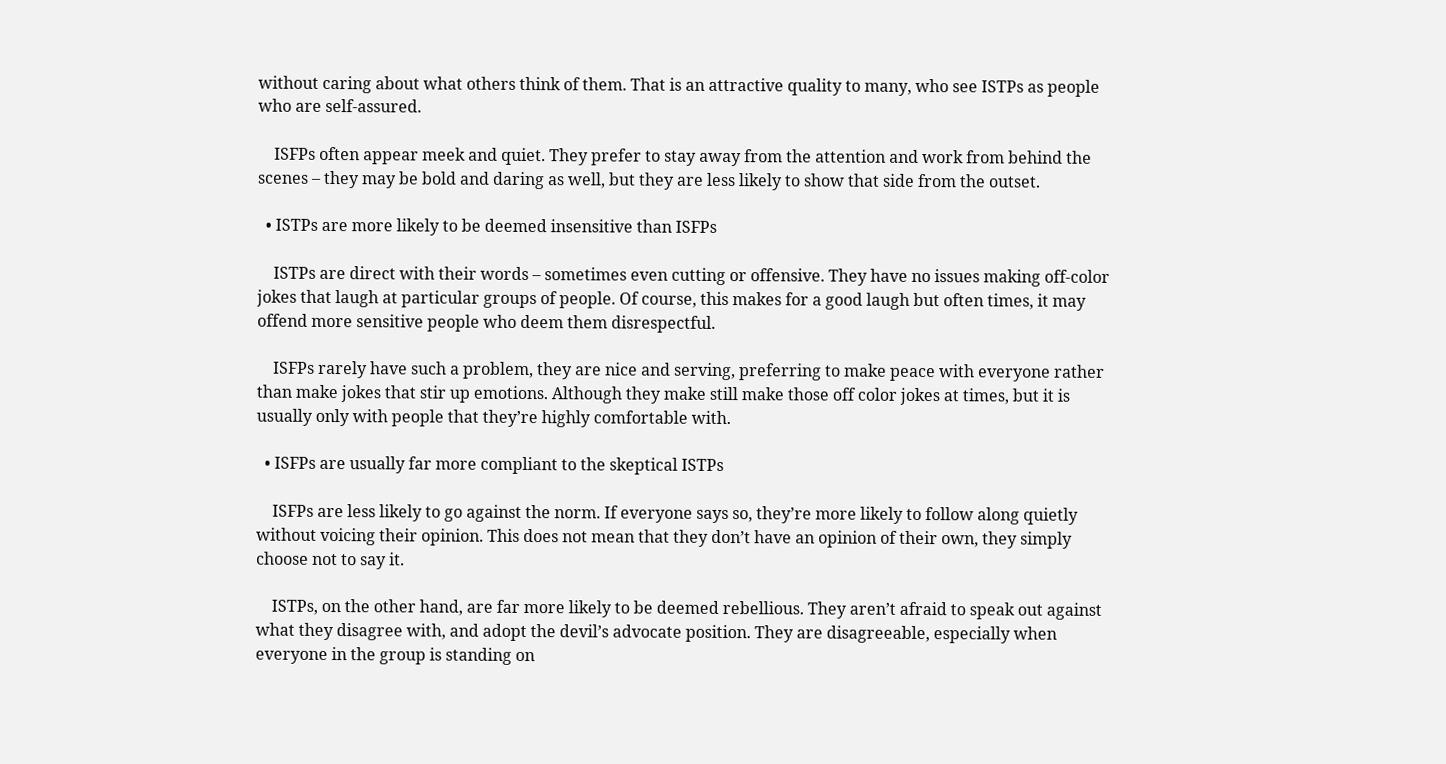without caring about what others think of them. That is an attractive quality to many, who see ISTPs as people who are self-assured.

    ISFPs often appear meek and quiet. They prefer to stay away from the attention and work from behind the scenes – they may be bold and daring as well, but they are less likely to show that side from the outset.

  • ISTPs are more likely to be deemed insensitive than ISFPs

    ISTPs are direct with their words – sometimes even cutting or offensive. They have no issues making off-color jokes that laugh at particular groups of people. Of course, this makes for a good laugh but often times, it may offend more sensitive people who deem them disrespectful.

    ISFPs rarely have such a problem, they are nice and serving, preferring to make peace with everyone rather than make jokes that stir up emotions. Although they make still make those off color jokes at times, but it is usually only with people that they’re highly comfortable with.

  • ISFPs are usually far more compliant to the skeptical ISTPs

    ISFPs are less likely to go against the norm. If everyone says so, they’re more likely to follow along quietly without voicing their opinion. This does not mean that they don’t have an opinion of their own, they simply choose not to say it.

    ISTPs, on the other hand, are far more likely to be deemed rebellious. They aren’t afraid to speak out against what they disagree with, and adopt the devil’s advocate position. They are disagreeable, especially when everyone in the group is standing on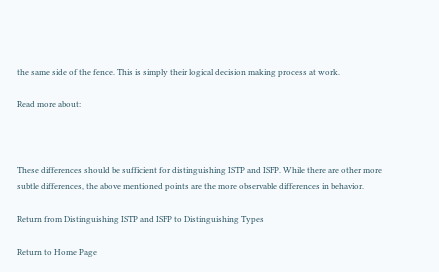the same side of the fence. This is simply their logical decision making process at work.

Read more about:



These differences should be sufficient for distinguishing ISTP and ISFP. While there are other more subtle differences, the above mentioned points are the more observable differences in behavior.

Return from Distinguishing ISTP and ISFP to Distinguishing Types

Return to Home Page